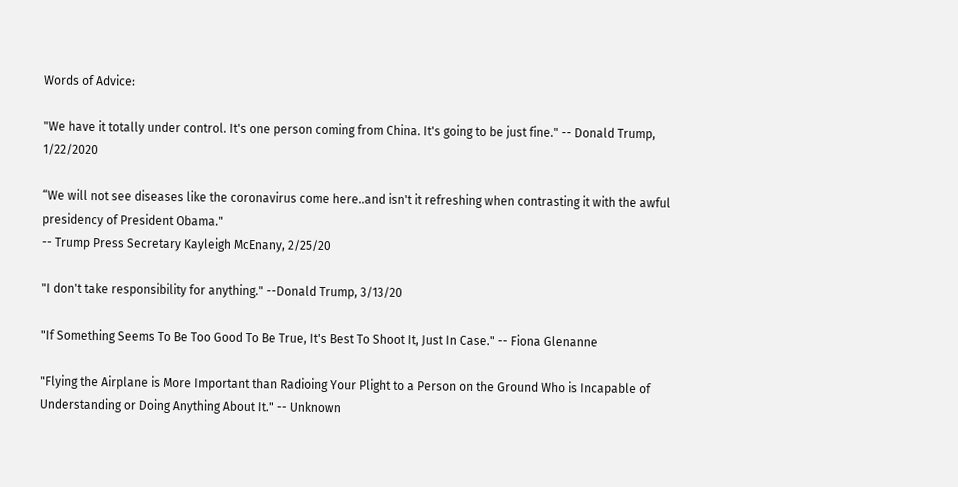Words of Advice:

"We have it totally under control. It's one person coming from China. It's going to be just fine." -- Donald Trump, 1/22/2020

“We will not see diseases like the coronavirus come here..and isn't it refreshing when contrasting it with the awful presidency of President Obama."
-- Trump Press Secretary Kayleigh McEnany, 2/25/20

"I don't take responsibility for anything." --Donald Trump, 3/13/20

"If Something Seems To Be Too Good To Be True, It's Best To Shoot It, Just In Case." -- Fiona Glenanne

"Flying the Airplane is More Important than Radioing Your Plight to a Person on the Ground Who is Incapable of Understanding or Doing Anything About It." -- Unknown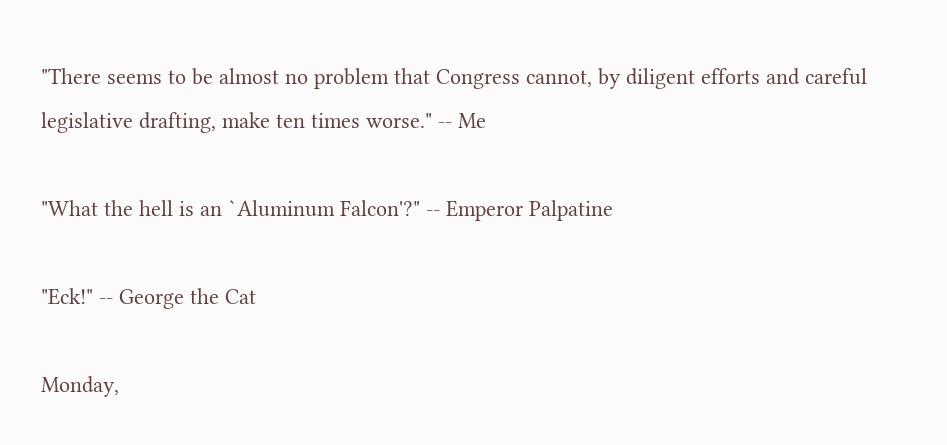"There seems to be almost no problem that Congress cannot, by diligent efforts and careful legislative drafting, make ten times worse." -- Me

"What the hell is an `Aluminum Falcon'?" -- Emperor Palpatine

"Eck!" -- George the Cat

Monday,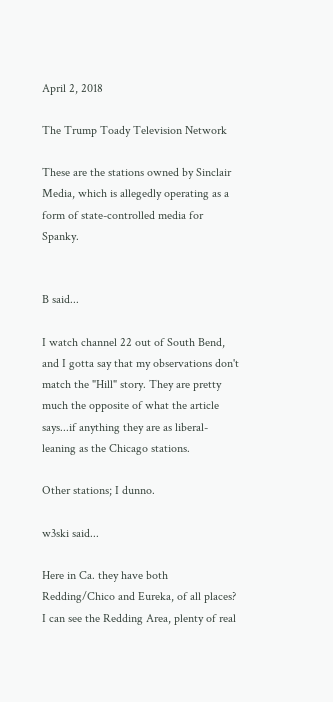April 2, 2018

The Trump Toady Television Network

These are the stations owned by Sinclair Media, which is allegedly operating as a form of state-controlled media for Spanky.


B said...

I watch channel 22 out of South Bend, and I gotta say that my observations don't match the "Hill" story. They are pretty much the opposite of what the article says...if anything they are as liberal-leaning as the Chicago stations.

Other stations; I dunno.

w3ski said...

Here in Ca. they have both Redding/Chico and Eureka, of all places? I can see the Redding Area, plenty of real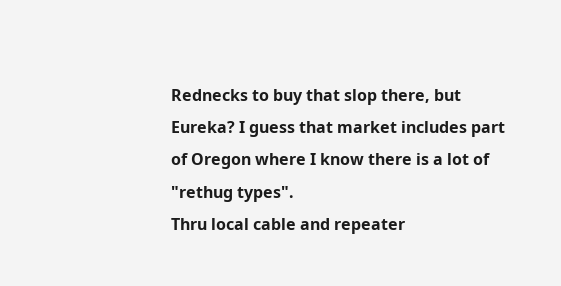Rednecks to buy that slop there, but Eureka? I guess that market includes part of Oregon where I know there is a lot of "rethug types".
Thru local cable and repeater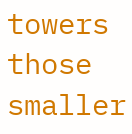towers those smaller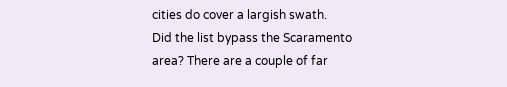cities do cover a largish swath.
Did the list bypass the Scaramento area? There are a couple of far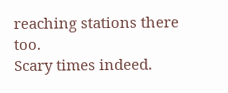reaching stations there too.
Scary times indeed.